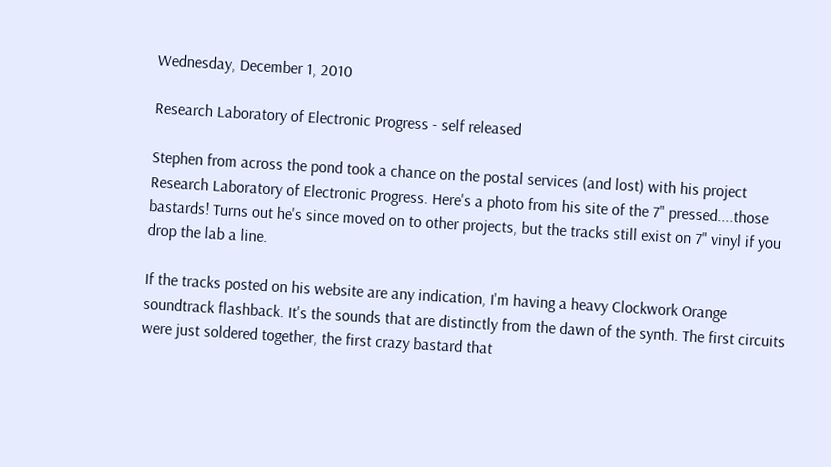Wednesday, December 1, 2010

Research Laboratory of Electronic Progress - self released

Stephen from across the pond took a chance on the postal services (and lost) with his project Research Laboratory of Electronic Progress. Here's a photo from his site of the 7" pressed....those bastards! Turns out he's since moved on to other projects, but the tracks still exist on 7" vinyl if you drop the lab a line.

If the tracks posted on his website are any indication, I'm having a heavy Clockwork Orange soundtrack flashback. It's the sounds that are distinctly from the dawn of the synth. The first circuits were just soldered together, the first crazy bastard that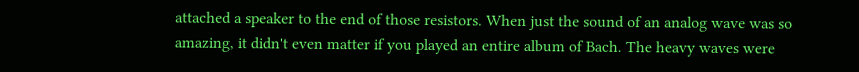attached a speaker to the end of those resistors. When just the sound of an analog wave was so amazing, it didn't even matter if you played an entire album of Bach. The heavy waves were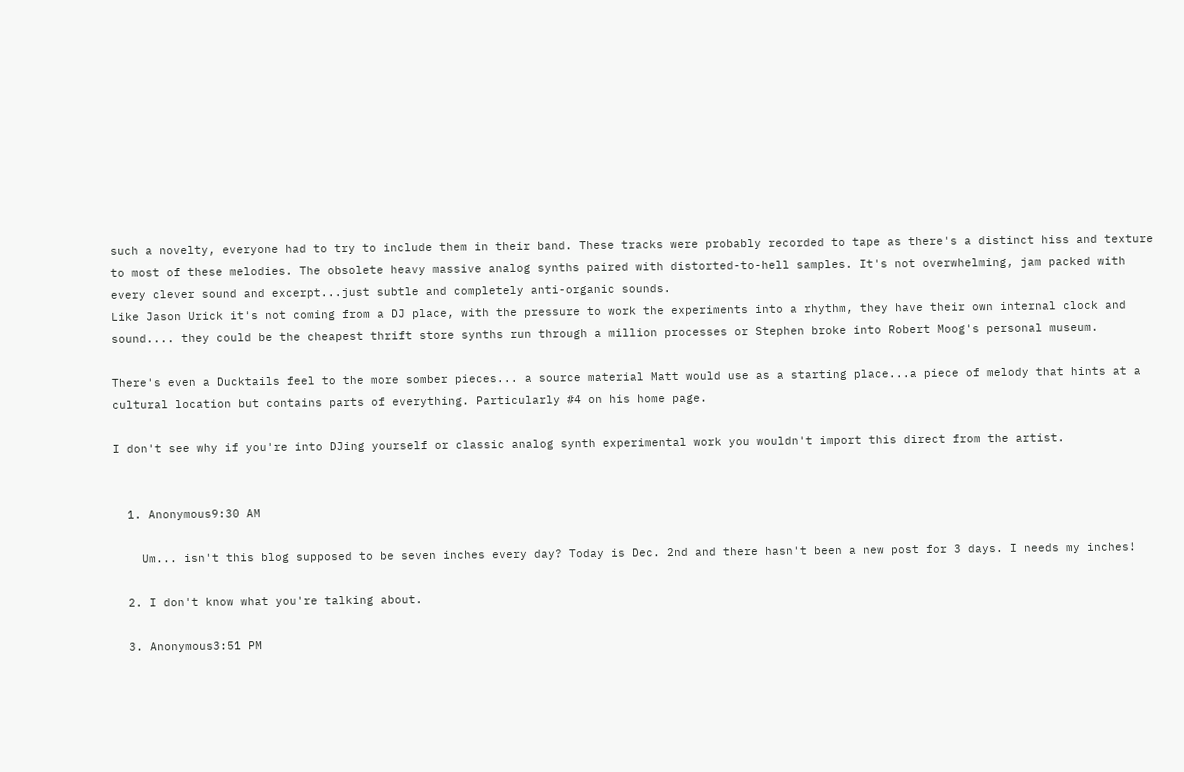such a novelty, everyone had to try to include them in their band. These tracks were probably recorded to tape as there's a distinct hiss and texture to most of these melodies. The obsolete heavy massive analog synths paired with distorted-to-hell samples. It's not overwhelming, jam packed with every clever sound and excerpt...just subtle and completely anti-organic sounds.
Like Jason Urick it's not coming from a DJ place, with the pressure to work the experiments into a rhythm, they have their own internal clock and sound.... they could be the cheapest thrift store synths run through a million processes or Stephen broke into Robert Moog's personal museum.

There's even a Ducktails feel to the more somber pieces... a source material Matt would use as a starting place...a piece of melody that hints at a cultural location but contains parts of everything. Particularly #4 on his home page.

I don't see why if you're into DJing yourself or classic analog synth experimental work you wouldn't import this direct from the artist.


  1. Anonymous9:30 AM

    Um... isn't this blog supposed to be seven inches every day? Today is Dec. 2nd and there hasn't been a new post for 3 days. I needs my inches!

  2. I don't know what you're talking about.

  3. Anonymous3:51 PM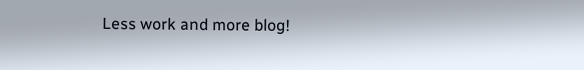Less work and more blog!